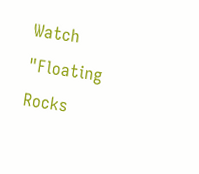Watch "Floating Rocks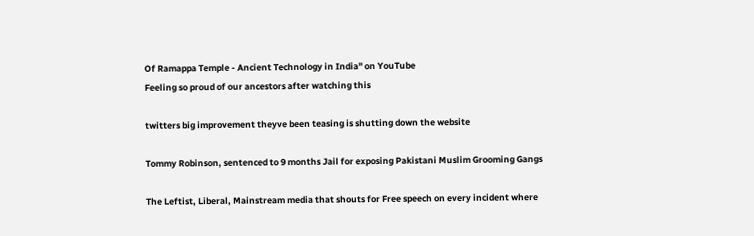Of Ramappa Temple - Ancient Technology in India" on YouTube
Feeling so proud of our ancestors after watching this

twitters big improvement theyve been teasing is shutting down the website

Tommy Robinson, sentenced to 9 months Jail for exposing Pakistani Muslim Grooming Gangs

The Leftist, Liberal, Mainstream media that shouts for Free speech on every incident where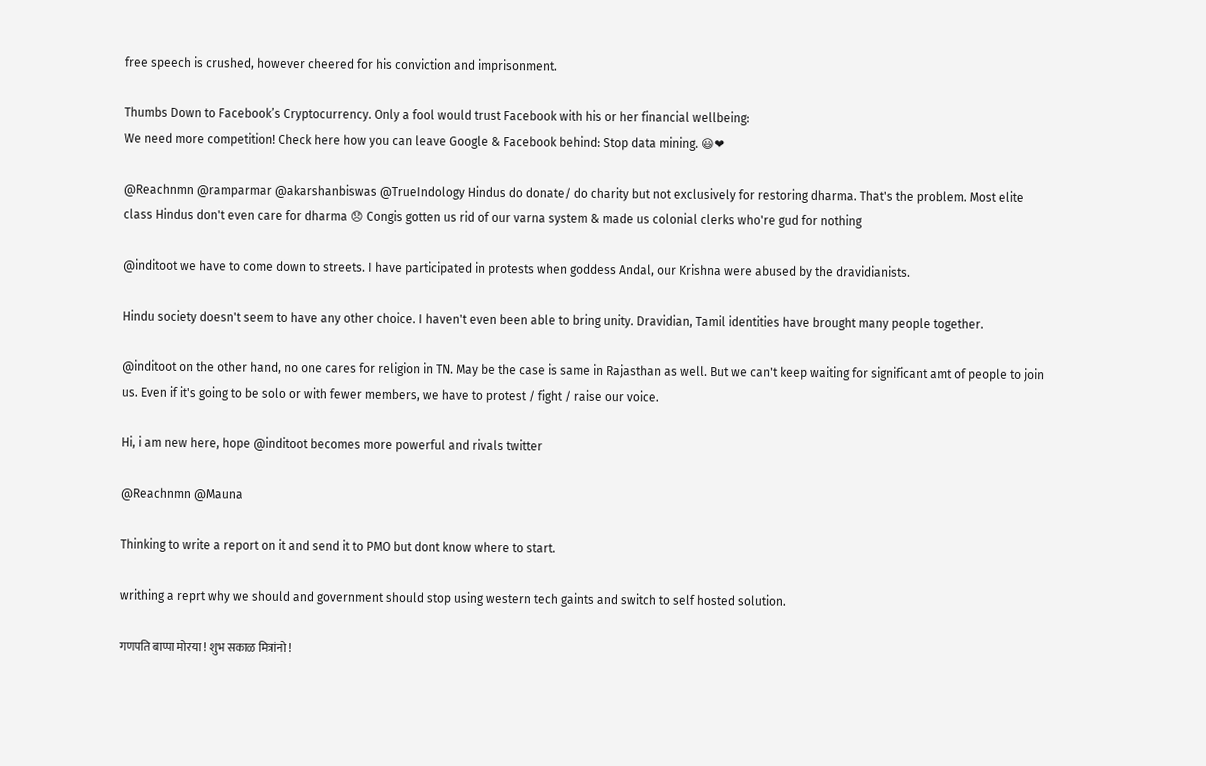free speech is crushed, however cheered for his conviction and imprisonment.

Thumbs Down to Facebook’s Cryptocurrency. Only a fool would trust Facebook with his or her financial wellbeing:
We need more competition! Check here how you can leave Google & Facebook behind: Stop data mining. 😃❤

@Reachnmn @ramparmar @akarshanbiswas @TrueIndology Hindus do donate/ do charity but not exclusively for restoring dharma. That's the problem. Most elite class Hindus don't even care for dharma 😞 Congis gotten us rid of our varna system & made us colonial clerks who're gud for nothing

@inditoot we have to come down to streets. I have participated in protests when goddess Andal, our Krishna were abused by the dravidianists.

Hindu society doesn't seem to have any other choice. I haven't even been able to bring unity. Dravidian, Tamil identities have brought many people together.

@inditoot on the other hand, no one cares for religion in TN. May be the case is same in Rajasthan as well. But we can't keep waiting for significant amt of people to join us. Even if it's going to be solo or with fewer members, we have to protest / fight / raise our voice.

Hi, i am new here, hope @inditoot becomes more powerful and rivals twitter

@Reachnmn @Mauna

Thinking to write a report on it and send it to PMO but dont know where to start.

writhing a reprt why we should and government should stop using western tech gaints and switch to self hosted solution.

गणपति बाप्पा मोरया ! शुभ सकाळ मित्रांनो !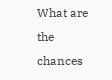What are the chances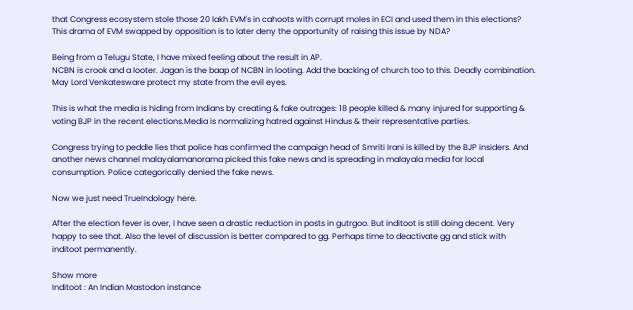that Congress ecosystem stole those 20 lakh EVM's in cahoots with corrupt moles in ECI and used them in this elections? This drama of EVM swapped by opposition is to later deny the opportunity of raising this issue by NDA?

Being from a Telugu State, I have mixed feeling about the result in AP.
NCBN is crook and a looter. Jagan is the baap of NCBN in looting. Add the backing of church too to this. Deadly combination. May Lord Venkatesware protect my state from the evil eyes.

This is what the media is hiding from Indians by creating & fake outrages: 18 people killed & many injured for supporting & voting BJP in the recent elections.Media is normalizing hatred against Hindus & their representative parties.

Congress trying to peddle lies that police has confirmed the campaign head of Smriti Irani is killed by the BJP insiders. And another news channel malayalamanorama picked this fake news and is spreading in malayala media for local consumption. Police categorically denied the fake news.

Now we just need TrueIndology here.

After the election fever is over, I have seen a drastic reduction in posts in gutrgoo. But inditoot is still doing decent. Very happy to see that. Also the level of discussion is better compared to gg. Perhaps time to deactivate gg and stick with inditoot permanently.

Show more
Inditoot : An Indian Mastodon instance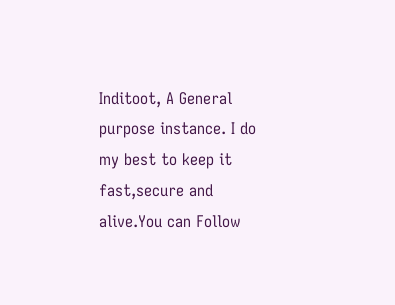Inditoot, A General purpose instance. I do my best to keep it fast,secure and alive.You can Follow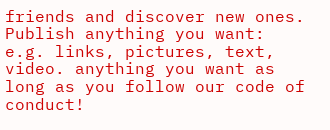friends and discover new ones. Publish anything you want: e.g. links, pictures, text, video. anything you want as long as you follow our code of conduct!